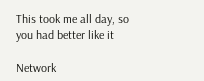This took me all day, so you had better like it

Network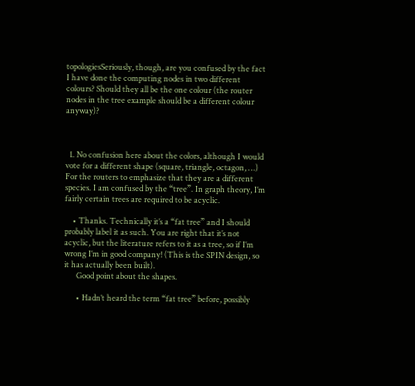topologiesSeriously, though, are you confused by the fact I have done the computing nodes in two different colours? Should they all be the one colour (the router nodes in the tree example should be a different colour anyway)?



  1. No confusion here about the colors, although I would vote for a different shape (square, triangle, octagon, …) For the routers to emphasize that they are a different species. I am confused by the “tree”. In graph theory, I’m fairly certain trees are required to be acyclic.

    • Thanks. Technically it’s a “fat tree” and I should probably label it as such. You are right that it’s not acyclic, but the literature refers to it as a tree, so if I’m wrong I’m in good company! (This is the SPIN design, so it has actually been built).
      Good point about the shapes.

      • Hadn’t heard the term “fat tree” before, possibly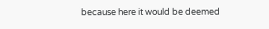because here it would be deemed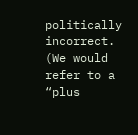politically incorrect. (We would refer to a “plus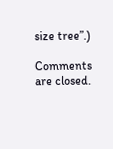size tree”.)

Comments are closed.